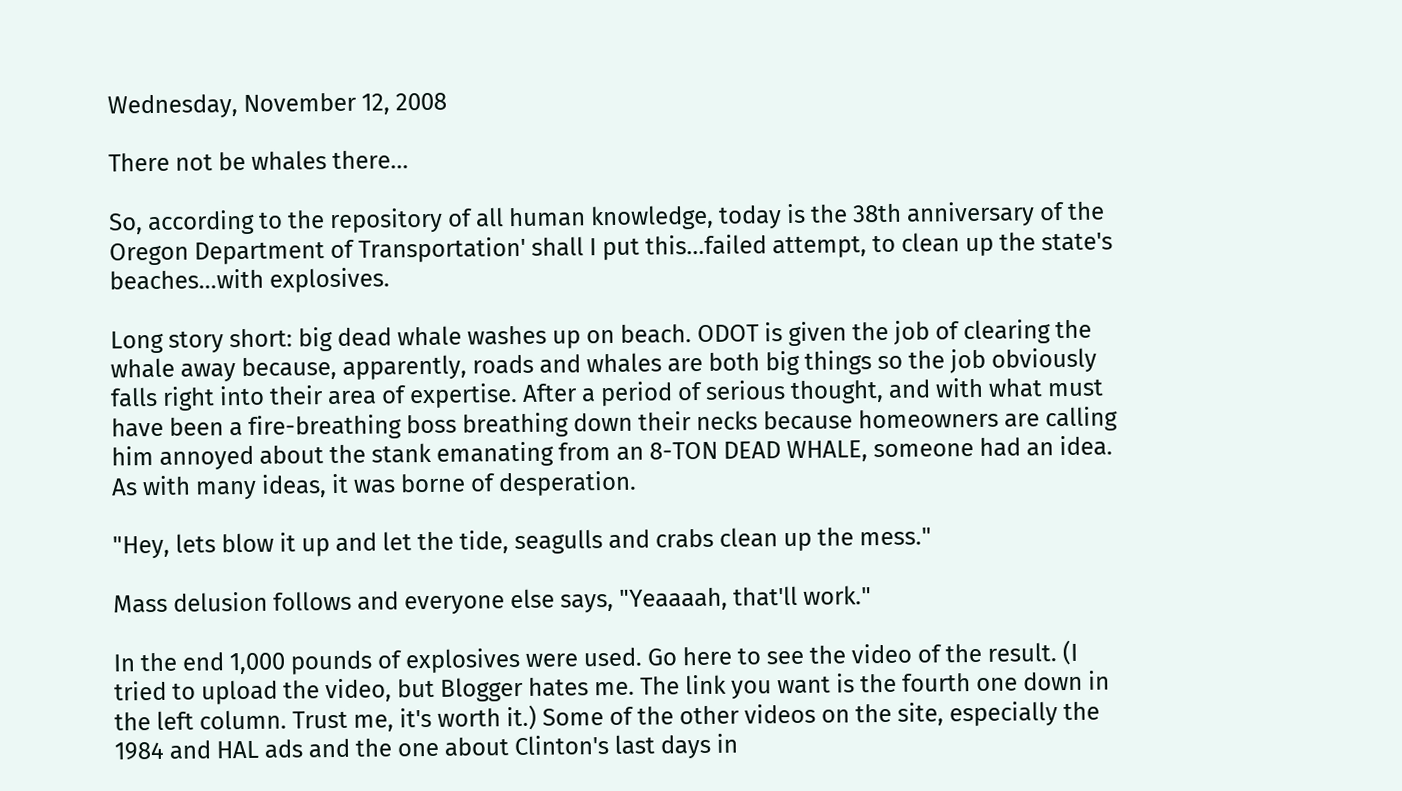Wednesday, November 12, 2008

There not be whales there...

So, according to the repository of all human knowledge, today is the 38th anniversary of the Oregon Department of Transportation' shall I put this...failed attempt, to clean up the state's beaches...with explosives.

Long story short: big dead whale washes up on beach. ODOT is given the job of clearing the whale away because, apparently, roads and whales are both big things so the job obviously falls right into their area of expertise. After a period of serious thought, and with what must have been a fire-breathing boss breathing down their necks because homeowners are calling him annoyed about the stank emanating from an 8-TON DEAD WHALE, someone had an idea. As with many ideas, it was borne of desperation.

"Hey, lets blow it up and let the tide, seagulls and crabs clean up the mess."

Mass delusion follows and everyone else says, "Yeaaaah, that'll work."

In the end 1,000 pounds of explosives were used. Go here to see the video of the result. (I tried to upload the video, but Blogger hates me. The link you want is the fourth one down in the left column. Trust me, it's worth it.) Some of the other videos on the site, especially the 1984 and HAL ads and the one about Clinton's last days in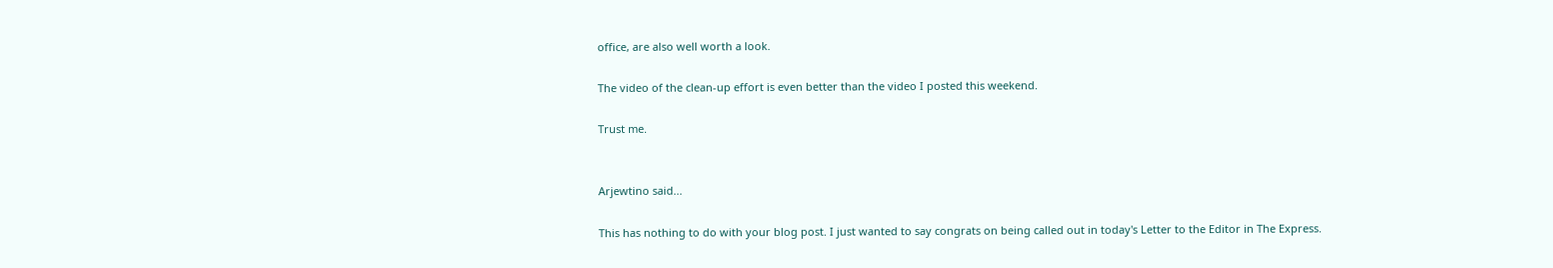office, are also well worth a look.

The video of the clean-up effort is even better than the video I posted this weekend.

Trust me.


Arjewtino said...

This has nothing to do with your blog post. I just wanted to say congrats on being called out in today's Letter to the Editor in The Express.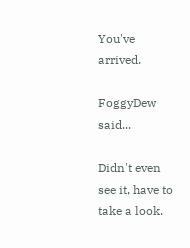You've arrived.

FoggyDew said...

Didn't even see it, have to take a look.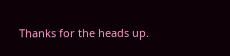Thanks for the heads up.